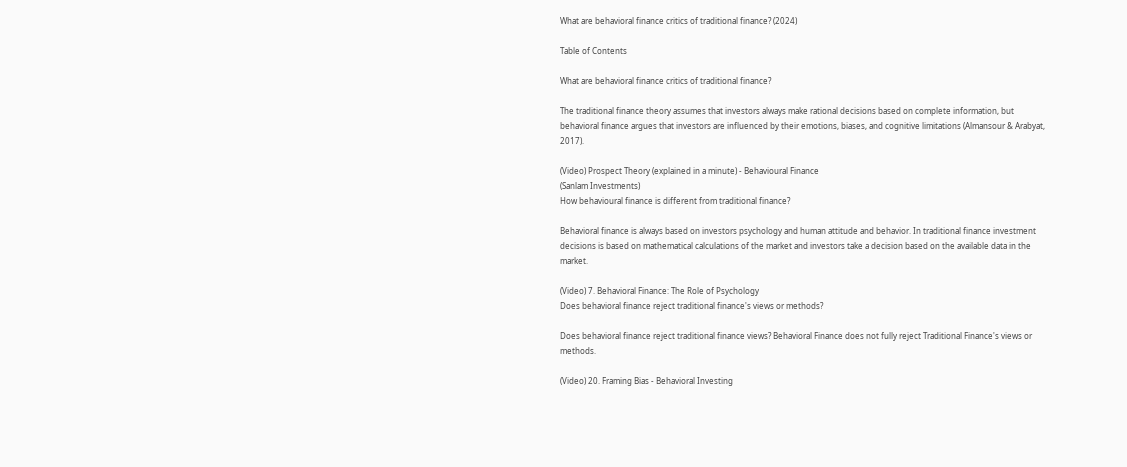What are behavioral finance critics of traditional finance? (2024)

Table of Contents

What are behavioral finance critics of traditional finance?

The traditional finance theory assumes that investors always make rational decisions based on complete information, but behavioral finance argues that investors are influenced by their emotions, biases, and cognitive limitations (Almansour & Arabyat, 2017).

(Video) Prospect Theory (explained in a minute) - Behavioural Finance
(Sanlam Investments)
How behavioural finance is different from traditional finance?

Behavioral finance is always based on investors psychology and human attitude and behavior. In traditional finance investment decisions is based on mathematical calculations of the market and investors take a decision based on the available data in the market.

(Video) 7. Behavioral Finance: The Role of Psychology
Does behavioral finance reject traditional finance's views or methods?

Does behavioral finance reject traditional finance views? Behavioral Finance does not fully reject Traditional Finance's views or methods.

(Video) 20. Framing Bias - Behavioral Investing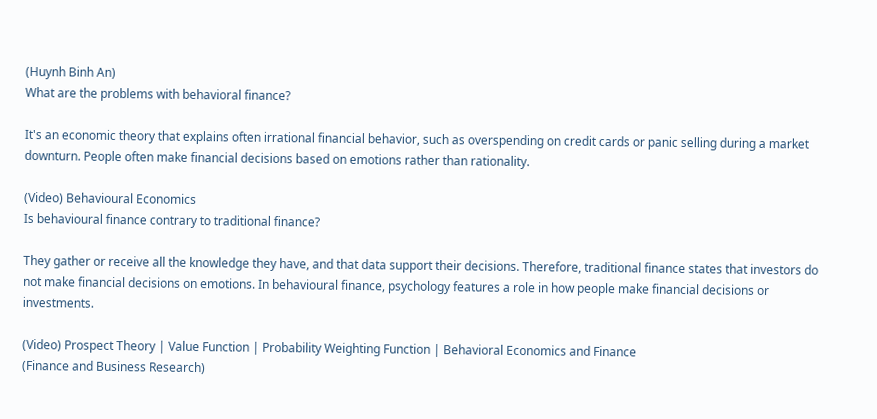(Huynh Binh An)
What are the problems with behavioral finance?

It's an economic theory that explains often irrational financial behavior, such as overspending on credit cards or panic selling during a market downturn. People often make financial decisions based on emotions rather than rationality.

(Video) Behavioural Economics
Is behavioural finance contrary to traditional finance?

They gather or receive all the knowledge they have, and that data support their decisions. Therefore, traditional finance states that investors do not make financial decisions on emotions. In behavioural finance, psychology features a role in how people make financial decisions or investments.

(Video) Prospect Theory | Value Function | Probability Weighting Function | Behavioral Economics and Finance
(Finance and Business Research)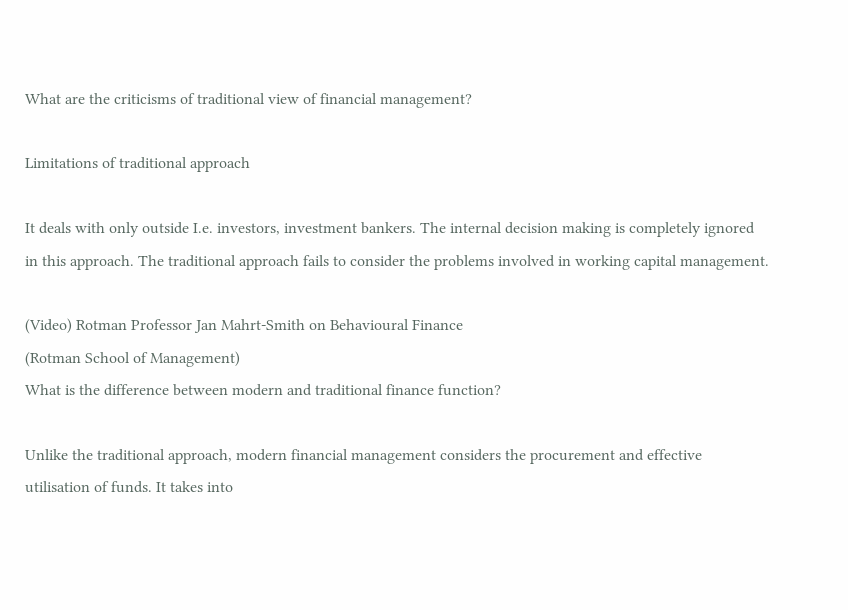What are the criticisms of traditional view of financial management?

Limitations of traditional approach

It deals with only outside I.e. investors, investment bankers. The internal decision making is completely ignored in this approach. The traditional approach fails to consider the problems involved in working capital management.

(Video) Rotman Professor Jan Mahrt-Smith on Behavioural Finance
(Rotman School of Management)
What is the difference between modern and traditional finance function?

Unlike the traditional approach, modern financial management considers the procurement and effective utilisation of funds. It takes into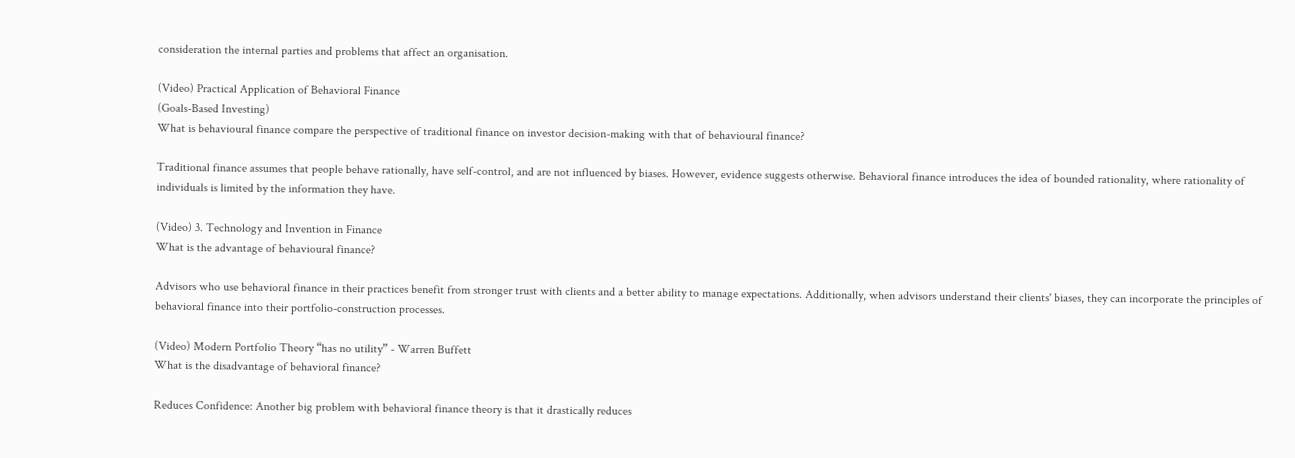consideration the internal parties and problems that affect an organisation.

(Video) Practical Application of Behavioral Finance
(Goals-Based Investing)
What is behavioural finance compare the perspective of traditional finance on investor decision-making with that of behavioural finance?

Traditional finance assumes that people behave rationally, have self-control, and are not influenced by biases. However, evidence suggests otherwise. Behavioral finance introduces the idea of bounded rationality, where rationality of individuals is limited by the information they have.

(Video) 3. Technology and Invention in Finance
What is the advantage of behavioural finance?

Advisors who use behavioral finance in their practices benefit from stronger trust with clients and a better ability to manage expectations. Additionally, when advisors understand their clients' biases, they can incorporate the principles of behavioral finance into their portfolio-construction processes.

(Video) Modern Portfolio Theory “has no utility” - Warren Buffett
What is the disadvantage of behavioral finance?

Reduces Confidence: Another big problem with behavioral finance theory is that it drastically reduces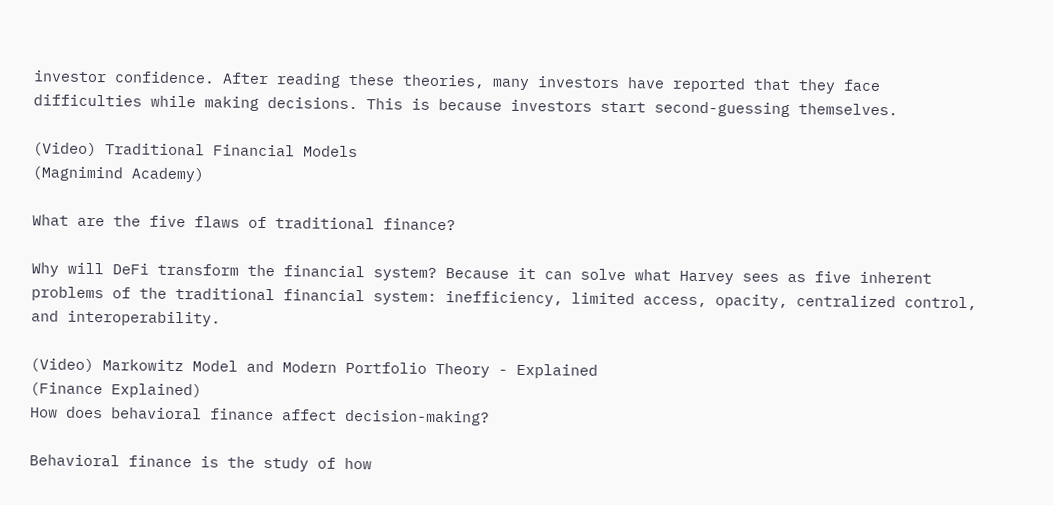investor confidence. After reading these theories, many investors have reported that they face difficulties while making decisions. This is because investors start second-guessing themselves.

(Video) Traditional Financial Models
(Magnimind Academy)

What are the five flaws of traditional finance?

Why will DeFi transform the financial system? Because it can solve what Harvey sees as five inherent problems of the traditional financial system: inefficiency, limited access, opacity, centralized control, and interoperability.

(Video) Markowitz Model and Modern Portfolio Theory - Explained
(Finance Explained)
How does behavioral finance affect decision-making?

Behavioral finance is the study of how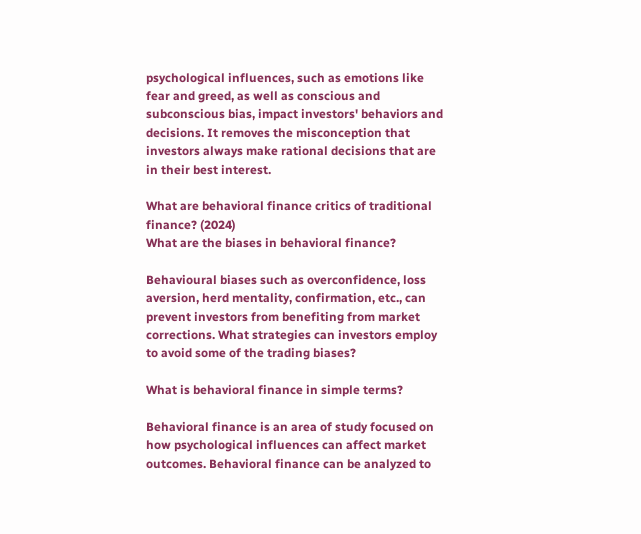psychological influences, such as emotions like fear and greed, as well as conscious and subconscious bias, impact investors' behaviors and decisions. It removes the misconception that investors always make rational decisions that are in their best interest.

What are behavioral finance critics of traditional finance? (2024)
What are the biases in behavioral finance?

Behavioural biases such as overconfidence, loss aversion, herd mentality, confirmation, etc., can prevent investors from benefiting from market corrections. What strategies can investors employ to avoid some of the trading biases?

What is behavioral finance in simple terms?

Behavioral finance is an area of study focused on how psychological influences can affect market outcomes. Behavioral finance can be analyzed to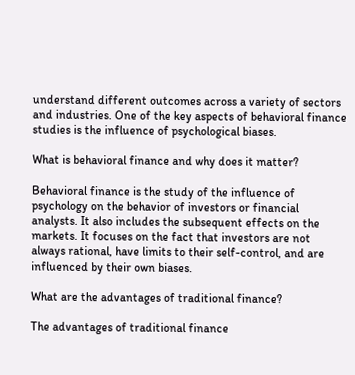understand different outcomes across a variety of sectors and industries. One of the key aspects of behavioral finance studies is the influence of psychological biases.

What is behavioral finance and why does it matter?

Behavioral finance is the study of the influence of psychology on the behavior of investors or financial analysts. It also includes the subsequent effects on the markets. It focuses on the fact that investors are not always rational, have limits to their self-control, and are influenced by their own biases.

What are the advantages of traditional finance?

The advantages of traditional finance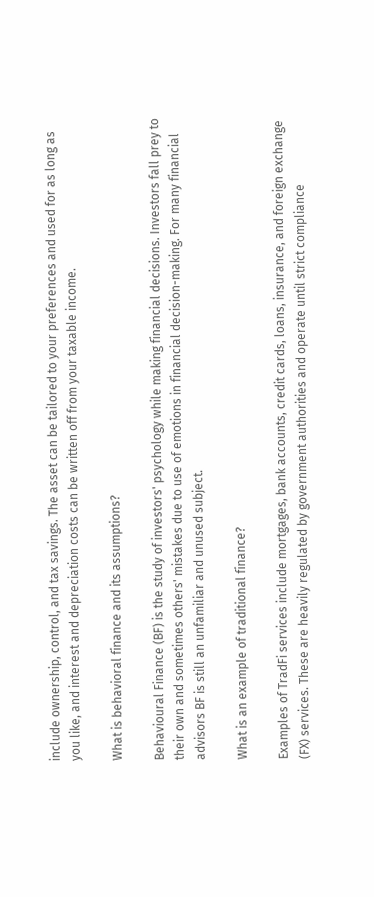include ownership, control, and tax savings. The asset can be tailored to your preferences and used for as long as you like, and interest and depreciation costs can be written off from your taxable income.

What is behavioral finance and its assumptions?

Behavioural Finance (BF) is the study of investors' psychology while making financial decisions. Investors fall prey to their own and sometimes others' mistakes due to use of emotions in financial decision-making. For many financial advisors BF is still an unfamiliar and unused subject.

What is an example of traditional finance?

Examples of TradFi services include mortgages, bank accounts, credit cards, loans, insurance, and foreign exchange (FX) services. These are heavily regulated by government authorities and operate until strict compliance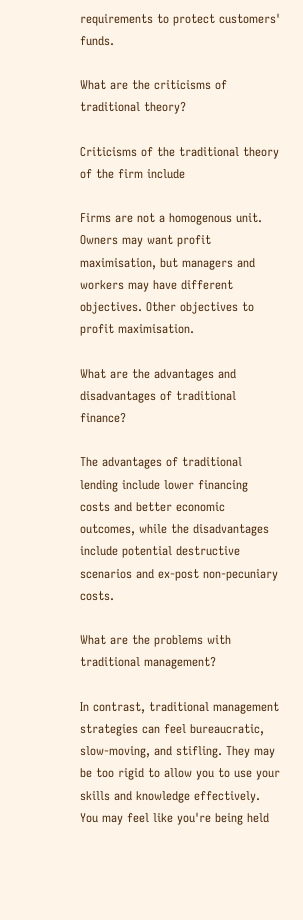requirements to protect customers' funds.

What are the criticisms of traditional theory?

Criticisms of the traditional theory of the firm include

Firms are not a homogenous unit. Owners may want profit maximisation, but managers and workers may have different objectives. Other objectives to profit maximisation.

What are the advantages and disadvantages of traditional finance?

The advantages of traditional lending include lower financing costs and better economic outcomes, while the disadvantages include potential destructive scenarios and ex-post non-pecuniary costs.

What are the problems with traditional management?

In contrast, traditional management strategies can feel bureaucratic, slow-moving, and stifling. They may be too rigid to allow you to use your skills and knowledge effectively. You may feel like you're being held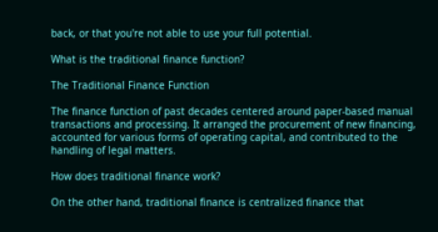back, or that you're not able to use your full potential.

What is the traditional finance function?

The Traditional Finance Function

The finance function of past decades centered around paper-based manual transactions and processing. It arranged the procurement of new financing, accounted for various forms of operating capital, and contributed to the handling of legal matters.

How does traditional finance work?

On the other hand, traditional finance is centralized finance that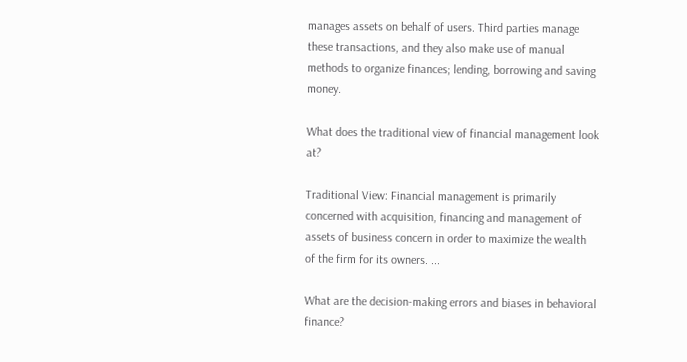manages assets on behalf of users. Third parties manage these transactions, and they also make use of manual methods to organize finances; lending, borrowing and saving money.

What does the traditional view of financial management look at?

Traditional View: Financial management is primarily concerned with acquisition, financing and management of assets of business concern in order to maximize the wealth of the firm for its owners. ...

What are the decision-making errors and biases in behavioral finance?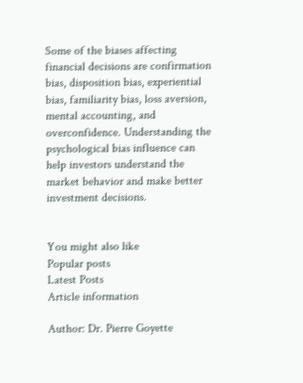Some of the biases affecting financial decisions are confirmation bias, disposition bias, experiential bias, familiarity bias, loss aversion, mental accounting, and overconfidence. Understanding the psychological bias influence can help investors understand the market behavior and make better investment decisions.


You might also like
Popular posts
Latest Posts
Article information

Author: Dr. Pierre Goyette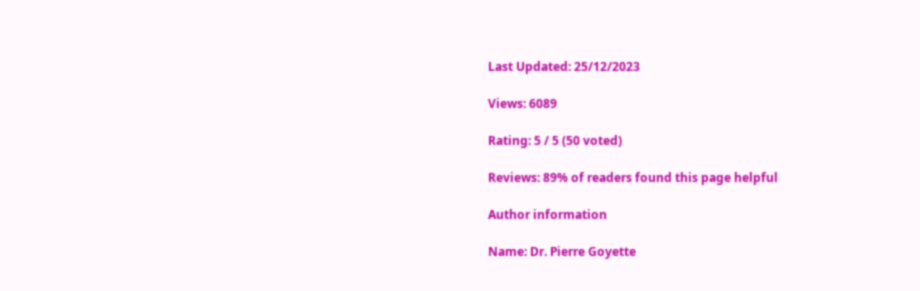Last Updated: 25/12/2023

Views: 6089

Rating: 5 / 5 (50 voted)

Reviews: 89% of readers found this page helpful

Author information

Name: Dr. Pierre Goyette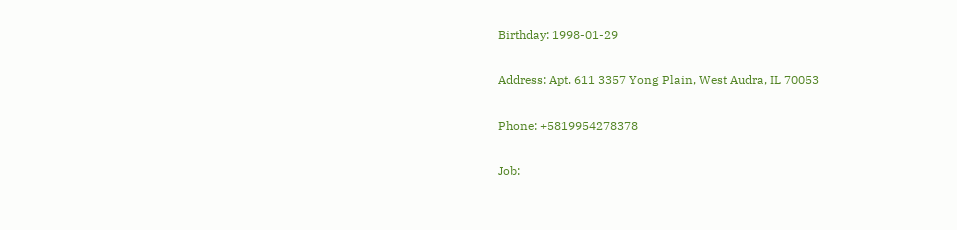Birthday: 1998-01-29

Address: Apt. 611 3357 Yong Plain, West Audra, IL 70053

Phone: +5819954278378

Job: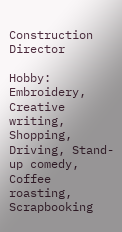Construction Director

Hobby: Embroidery, Creative writing, Shopping, Driving, Stand-up comedy, Coffee roasting, Scrapbooking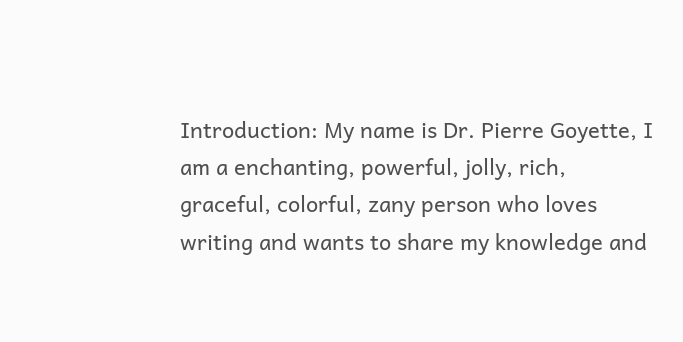Introduction: My name is Dr. Pierre Goyette, I am a enchanting, powerful, jolly, rich, graceful, colorful, zany person who loves writing and wants to share my knowledge and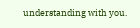understanding with you.